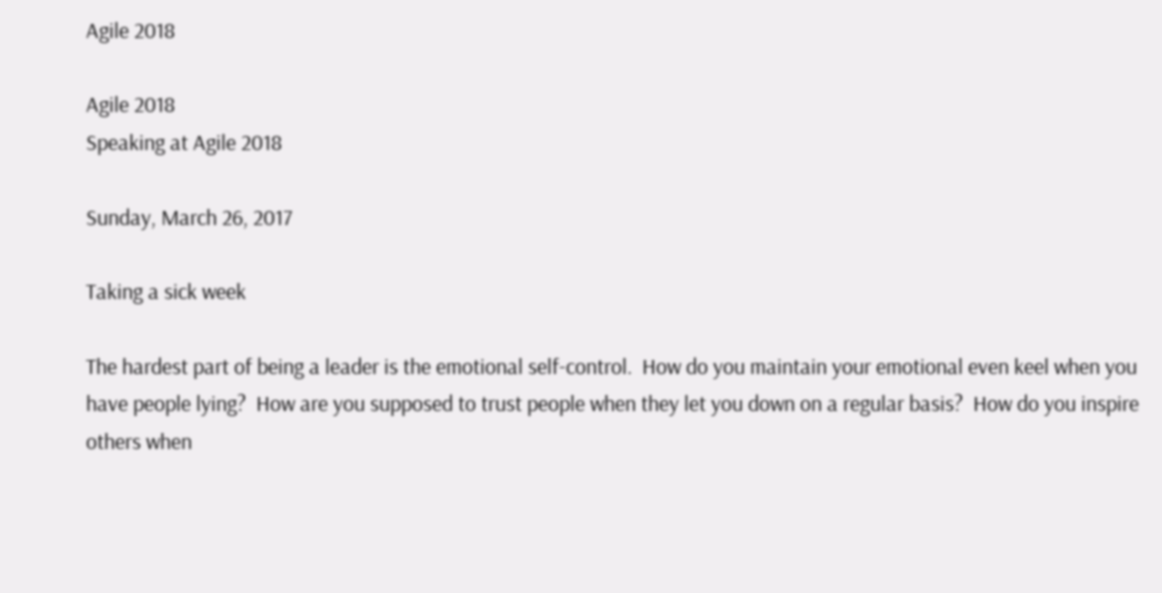Agile 2018

Agile 2018
Speaking at Agile 2018

Sunday, March 26, 2017

Taking a sick week

The hardest part of being a leader is the emotional self-control.  How do you maintain your emotional even keel when you have people lying?  How are you supposed to trust people when they let you down on a regular basis?  How do you inspire others when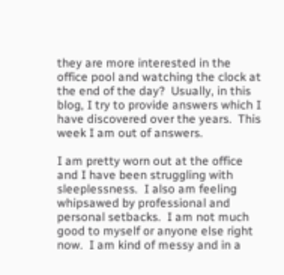they are more interested in the office pool and watching the clock at the end of the day?  Usually, in this blog, I try to provide answers which I have discovered over the years.  This week I am out of answers.

I am pretty worn out at the office and I have been struggling with sleeplessness.  I also am feeling whipsawed by professional and personal setbacks.  I am not much good to myself or anyone else right now.  I am kind of messy and in a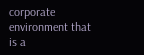corporate environment that is a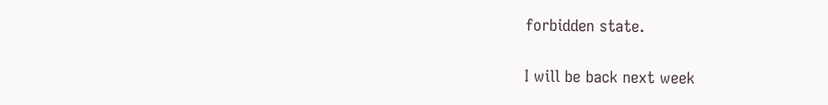forbidden state.

I will be back next week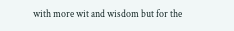with more wit and wisdom but for the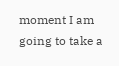moment I am going to take a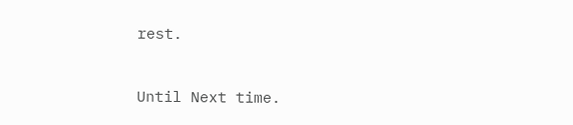rest.


Until Next time.